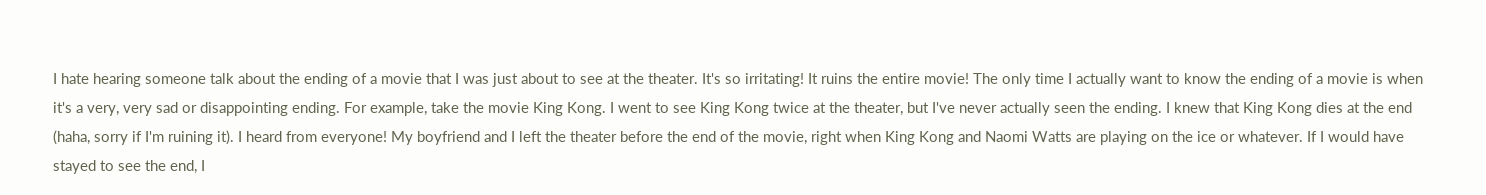I hate hearing someone talk about the ending of a movie that I was just about to see at the theater. It's so irritating! It ruins the entire movie! The only time I actually want to know the ending of a movie is when it's a very, very sad or disappointing ending. For example, take the movie King Kong. I went to see King Kong twice at the theater, but I've never actually seen the ending. I knew that King Kong dies at the end (haha, sorry if I'm ruining it). I heard from everyone! My boyfriend and I left the theater before the end of the movie, right when King Kong and Naomi Watts are playing on the ice or whatever. If I would have stayed to see the end, I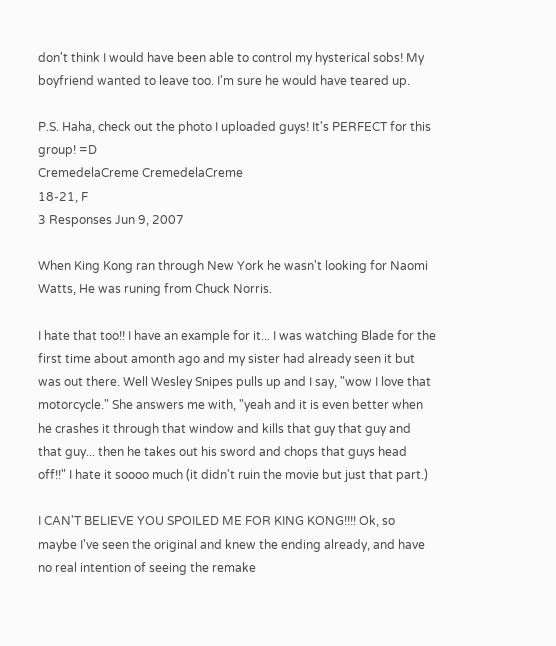don't think I would have been able to control my hysterical sobs! My boyfriend wanted to leave too. I'm sure he would have teared up.

P.S. Haha, check out the photo I uploaded guys! It's PERFECT for this group! =D
CremedelaCreme CremedelaCreme
18-21, F
3 Responses Jun 9, 2007

When King Kong ran through New York he wasn't looking for Naomi Watts, He was runing from Chuck Norris.

I hate that too!! I have an example for it... I was watching Blade for the first time about amonth ago and my sister had already seen it but was out there. Well Wesley Snipes pulls up and I say, "wow I love that motorcycle." She answers me with, "yeah and it is even better when he crashes it through that window and kills that guy that guy and that guy... then he takes out his sword and chops that guys head off!!" I hate it soooo much (it didn't ruin the movie but just that part.)

I CAN'T BELIEVE YOU SPOILED ME FOR KING KONG!!!! Ok, so maybe I've seen the original and knew the ending already, and have no real intention of seeing the remake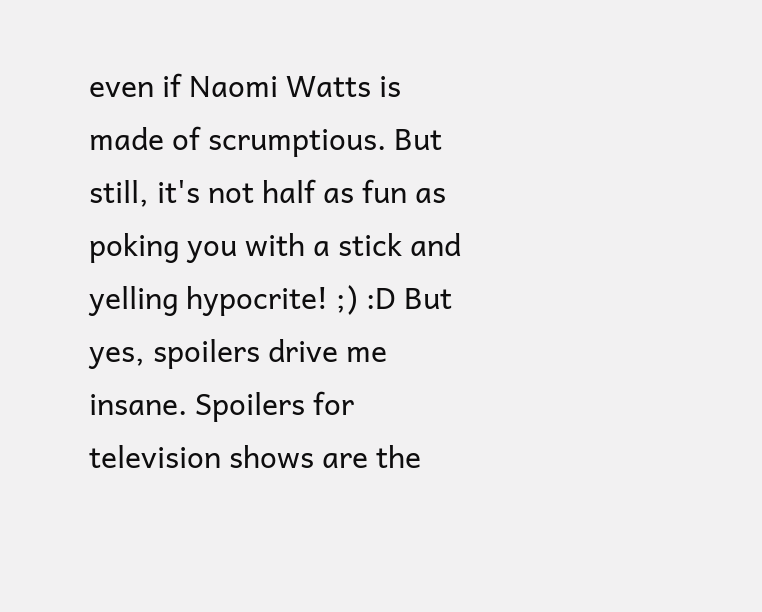even if Naomi Watts is made of scrumptious. But still, it's not half as fun as poking you with a stick and yelling hypocrite! ;) :D But yes, spoilers drive me insane. Spoilers for television shows are the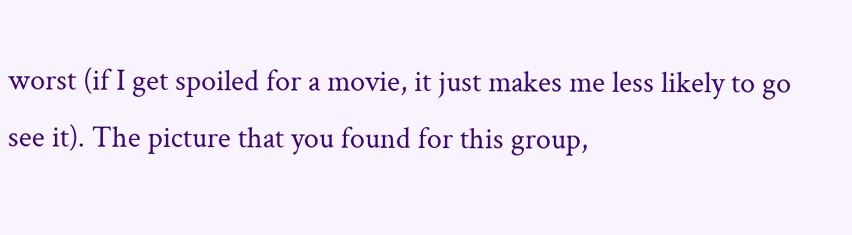worst (if I get spoiled for a movie, it just makes me less likely to go see it). The picture that you found for this group,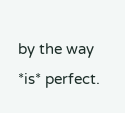by the way *is* perfect.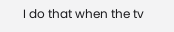I do that when the tv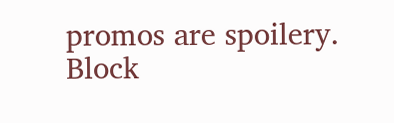promos are spoilery. Block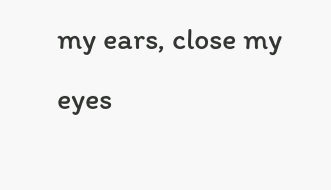my ears, close my eyes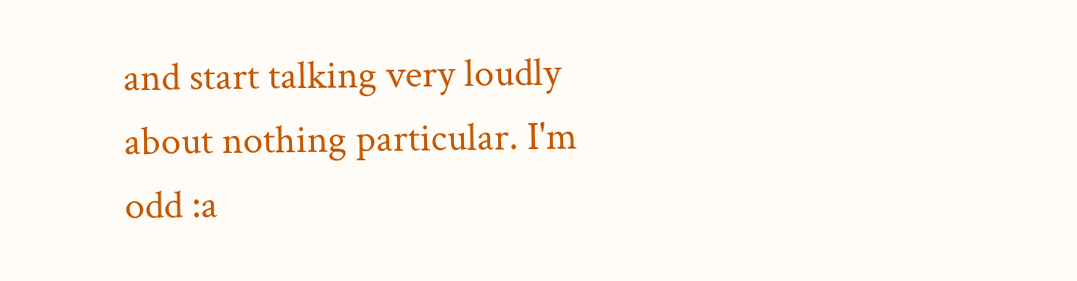and start talking very loudly about nothing particular. I'm odd :a